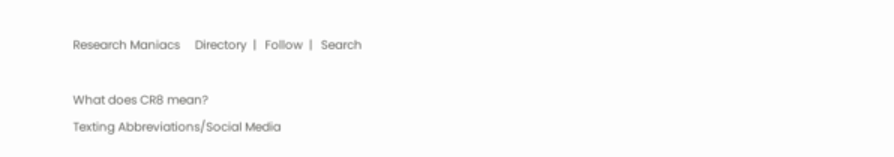Research Maniacs     Directory  |   Follow  |   Search

What does CR8 mean?
Texting Abbreviations/Social Media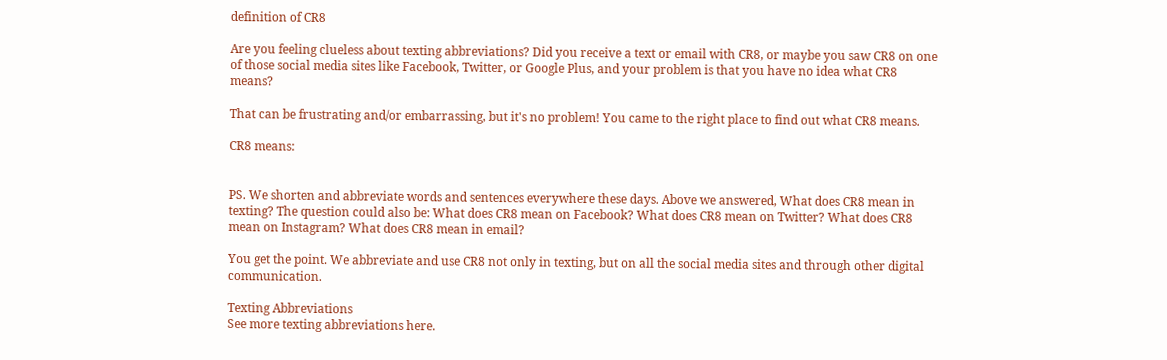definition of CR8

Are you feeling clueless about texting abbreviations? Did you receive a text or email with CR8, or maybe you saw CR8 on one of those social media sites like Facebook, Twitter, or Google Plus, and your problem is that you have no idea what CR8 means?

That can be frustrating and/or embarrassing, but it's no problem! You came to the right place to find out what CR8 means.

CR8 means:


PS. We shorten and abbreviate words and sentences everywhere these days. Above we answered, What does CR8 mean in texting? The question could also be: What does CR8 mean on Facebook? What does CR8 mean on Twitter? What does CR8 mean on Instagram? What does CR8 mean in email?

You get the point. We abbreviate and use CR8 not only in texting, but on all the social media sites and through other digital communication.

Texting Abbreviations
See more texting abbreviations here.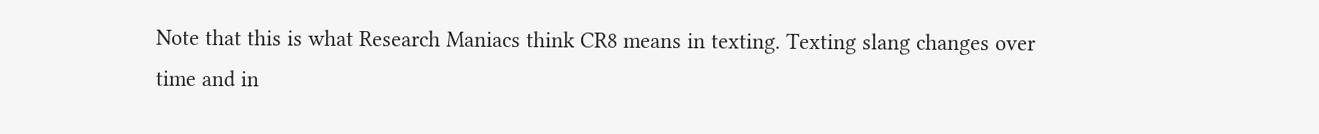Note that this is what Research Maniacs think CR8 means in texting. Texting slang changes over time and in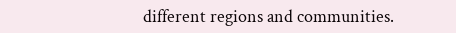different regions and communities.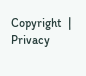Copyright  |   Privacy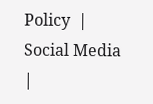Policy  |   Social Media  |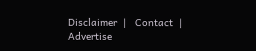Disclaimer  |   Contact  |   Advertise